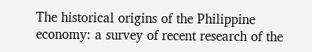The historical origins of the Philippine economy: a survey of recent research of the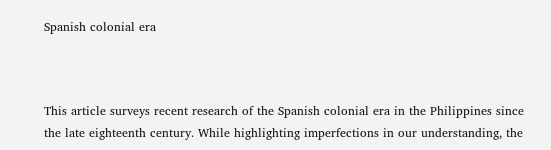Spanish colonial era



This article surveys recent research of the Spanish colonial era in the Philippines since the late eighteenth century. While highlighting imperfections in our understanding, the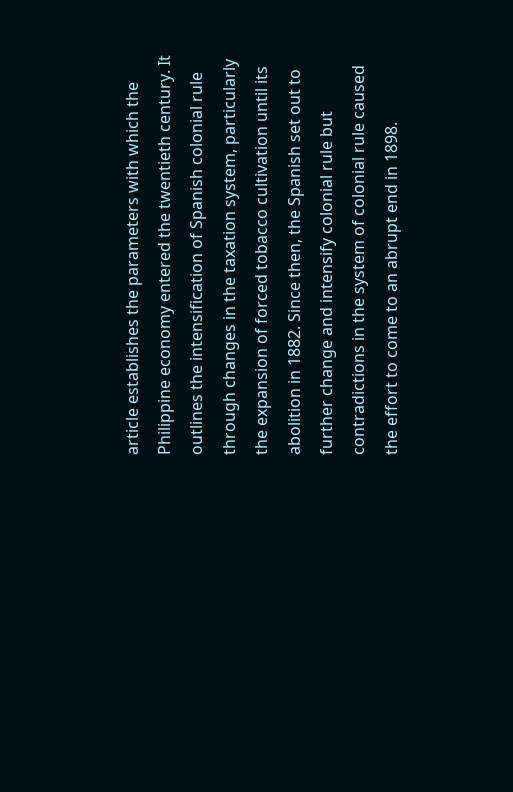article establishes the parameters with which the Philippine economy entered the twentieth century. It outlines the intensification of Spanish colonial rule through changes in the taxation system, particularly the expansion of forced tobacco cultivation until its abolition in 1882. Since then, the Spanish set out to further change and intensify colonial rule but contradictions in the system of colonial rule caused the effort to come to an abrupt end in 1898.